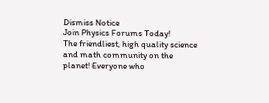Dismiss Notice
Join Physics Forums Today!
The friendliest, high quality science and math community on the planet! Everyone who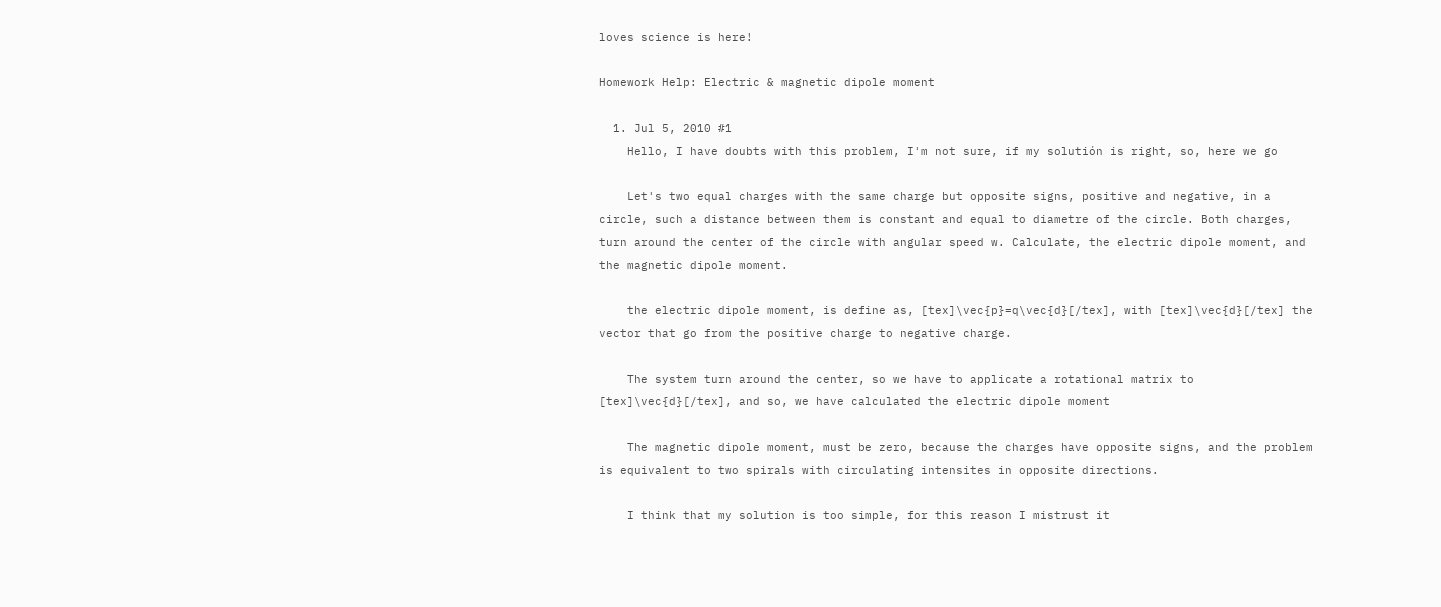loves science is here!

Homework Help: Electric & magnetic dipole moment

  1. Jul 5, 2010 #1
    Hello, I have doubts with this problem, I'm not sure, if my solutión is right, so, here we go

    Let's two equal charges with the same charge but opposite signs, positive and negative, in a circle, such a distance between them is constant and equal to diametre of the circle. Both charges, turn around the center of the circle with angular speed w. Calculate, the electric dipole moment, and the magnetic dipole moment.

    the electric dipole moment, is define as, [tex]\vec{p}=q\vec{d}[/tex], with [tex]\vec{d}[/tex] the vector that go from the positive charge to negative charge.

    The system turn around the center, so we have to applicate a rotational matrix to [tex]\vec{d}[/tex], and so, we have calculated the electric dipole moment

    The magnetic dipole moment, must be zero, because the charges have opposite signs, and the problem is equivalent to two spirals with circulating intensites in opposite directions.

    I think that my solution is too simple, for this reason I mistrust it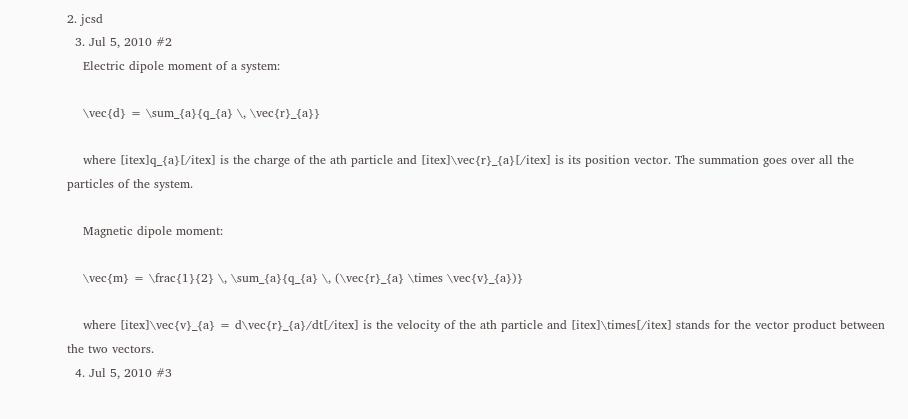2. jcsd
  3. Jul 5, 2010 #2
    Electric dipole moment of a system:

    \vec{d} = \sum_{a}{q_{a} \, \vec{r}_{a}}

    where [itex]q_{a}[/itex] is the charge of the ath particle and [itex]\vec{r}_{a}[/itex] is its position vector. The summation goes over all the particles of the system.

    Magnetic dipole moment:

    \vec{m} = \frac{1}{2} \, \sum_{a}{q_{a} \, (\vec{r}_{a} \times \vec{v}_{a})}

    where [itex]\vec{v}_{a} = d\vec{r}_{a}/dt[/itex] is the velocity of the ath particle and [itex]\times[/itex] stands for the vector product between the two vectors.
  4. Jul 5, 2010 #3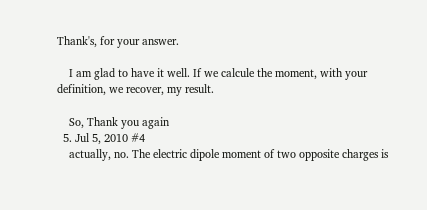Thank's, for your answer.

    I am glad to have it well. If we calcule the moment, with your definition, we recover, my result.

    So, Thank you again
  5. Jul 5, 2010 #4
    actually, no. The electric dipole moment of two opposite charges is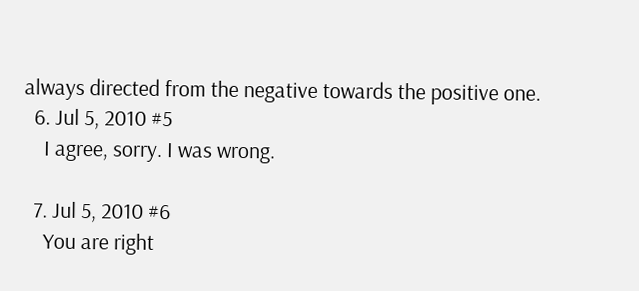always directed from the negative towards the positive one.
  6. Jul 5, 2010 #5
    I agree, sorry. I was wrong.

  7. Jul 5, 2010 #6
    You are right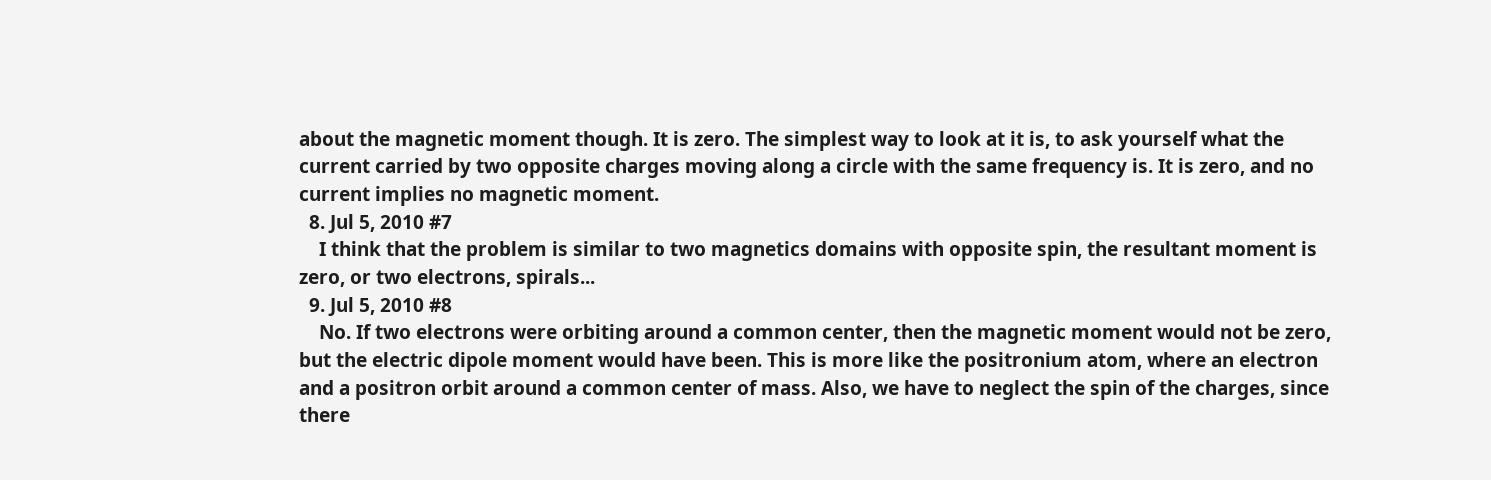about the magnetic moment though. It is zero. The simplest way to look at it is, to ask yourself what the current carried by two opposite charges moving along a circle with the same frequency is. It is zero, and no current implies no magnetic moment.
  8. Jul 5, 2010 #7
    I think that the problem is similar to two magnetics domains with opposite spin, the resultant moment is zero, or two electrons, spirals...
  9. Jul 5, 2010 #8
    No. If two electrons were orbiting around a common center, then the magnetic moment would not be zero, but the electric dipole moment would have been. This is more like the positronium atom, where an electron and a positron orbit around a common center of mass. Also, we have to neglect the spin of the charges, since there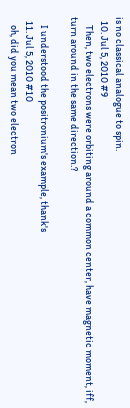is no classical analogue to spin.
  10. Jul 5, 2010 #9
    Then, two electrons were orbiting around a common center, have magnetic moment, iff, turn around in the same direction.?

    I understood the positronium's example, thank's
  11. Jul 5, 2010 #10
    oh, did you mean two electron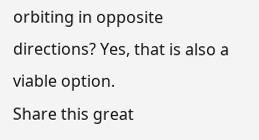orbiting in opposite directions? Yes, that is also a viable option.
Share this great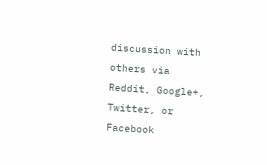discussion with others via Reddit, Google+, Twitter, or Facebook